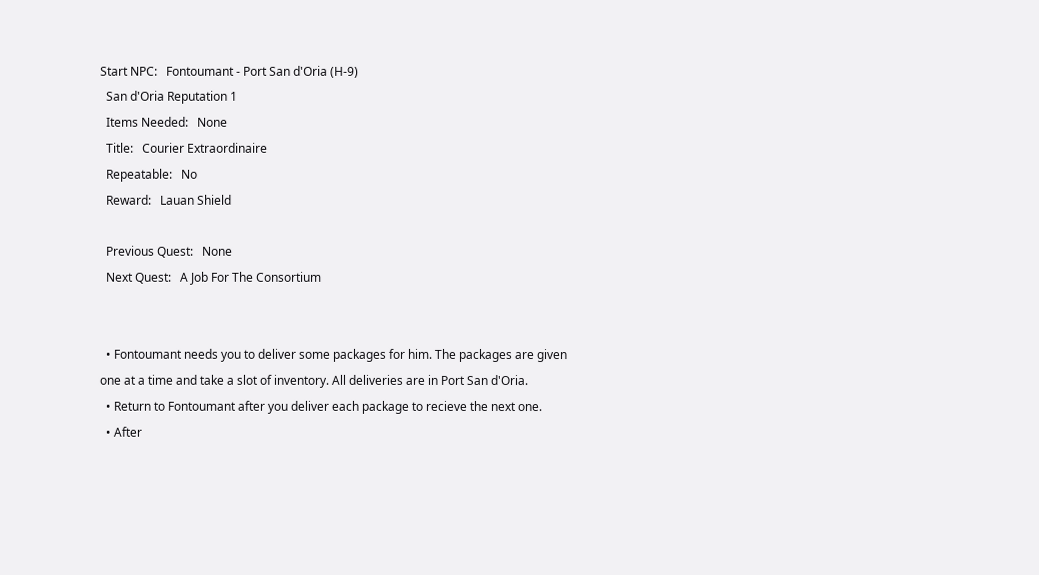Start NPC:   Fontoumant - Port San d'Oria (H-9)
  San d'Oria Reputation 1
  Items Needed:   None
  Title:   Courier Extraordinaire
  Repeatable:   No
  Reward:   Lauan Shield

  Previous Quest:   None
  Next Quest:   A Job For The Consortium


  • Fontoumant needs you to deliver some packages for him. The packages are given one at a time and take a slot of inventory. All deliveries are in Port San d'Oria.
  • Return to Fontoumant after you deliver each package to recieve the next one.
  • After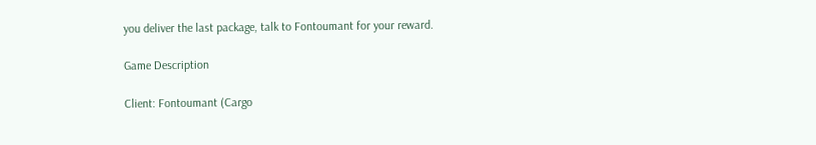you deliver the last package, talk to Fontoumant for your reward.

Game Description

Client: Fontoumant (Cargo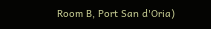Room B, Port San d'Oria)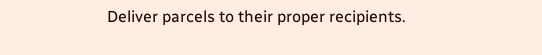Deliver parcels to their proper recipients.